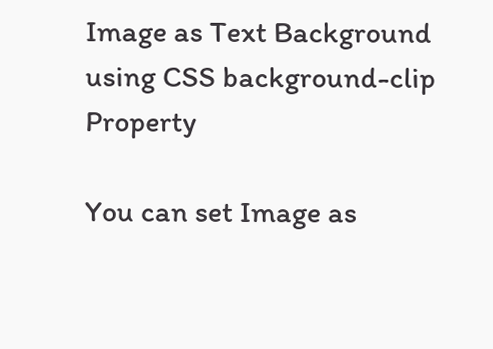Image as Text Background using CSS background-clip Property

You can set Image as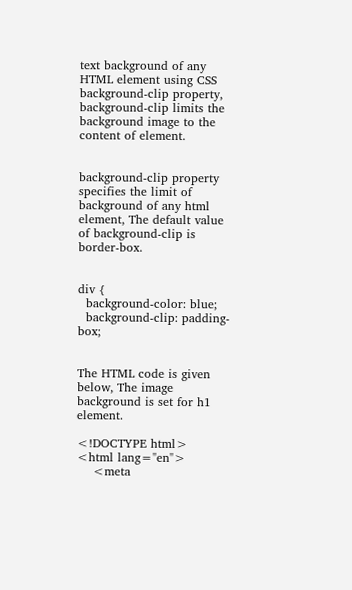text background of any HTML element using CSS background-clip property, background-clip limits the background image to the content of element.


background-clip property specifies the limit of background of any html element, The default value of background-clip is border-box.


div {
  background-color: blue;
  background-clip: padding-box;


The HTML code is given below, The image background is set for h1 element.

<!DOCTYPE html>
<html lang="en">
    <meta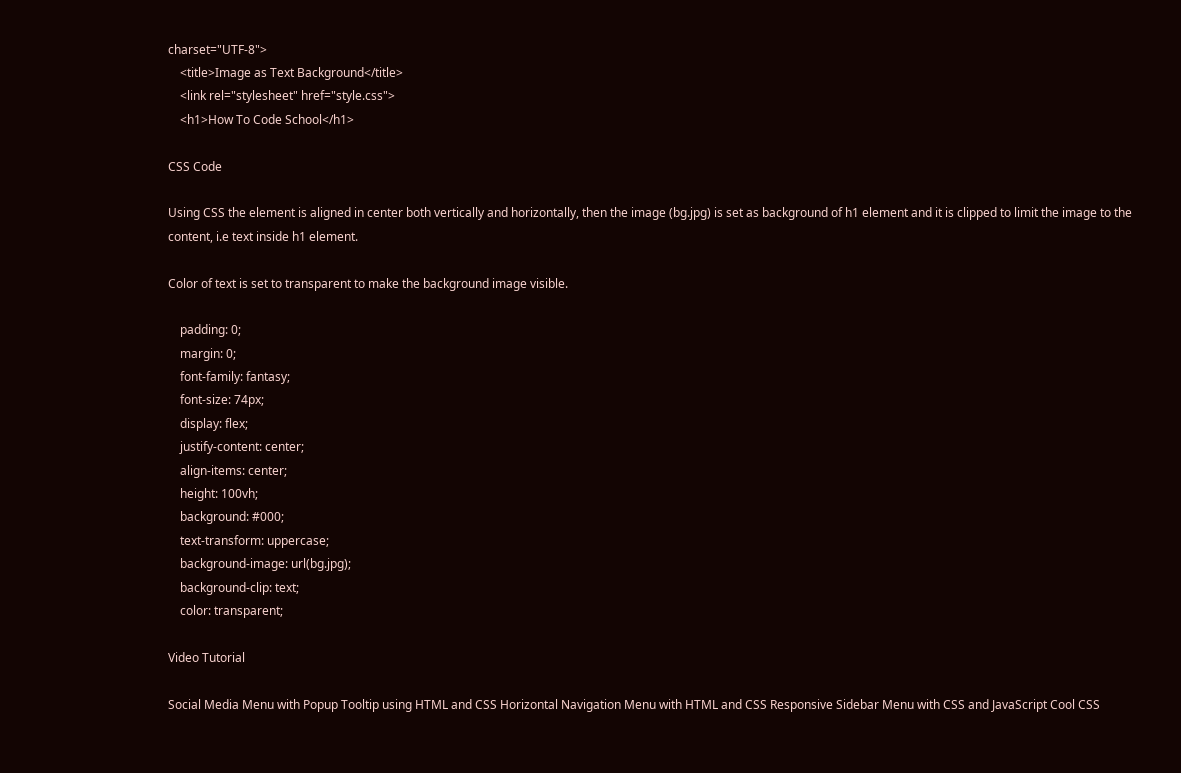charset="UTF-8">
    <title>Image as Text Background</title>
    <link rel="stylesheet" href="style.css">
    <h1>How To Code School</h1>

CSS Code

Using CSS the element is aligned in center both vertically and horizontally, then the image (bg.jpg) is set as background of h1 element and it is clipped to limit the image to the content, i.e text inside h1 element.

Color of text is set to transparent to make the background image visible.

    padding: 0;
    margin: 0;
    font-family: fantasy;
    font-size: 74px;
    display: flex;
    justify-content: center;
    align-items: center;
    height: 100vh;
    background: #000;
    text-transform: uppercase;
    background-image: url(bg.jpg);
    background-clip: text;
    color: transparent;

Video Tutorial

Social Media Menu with Popup Tooltip using HTML and CSS Horizontal Navigation Menu with HTML and CSS Responsive Sidebar Menu with CSS and JavaScript Cool CSS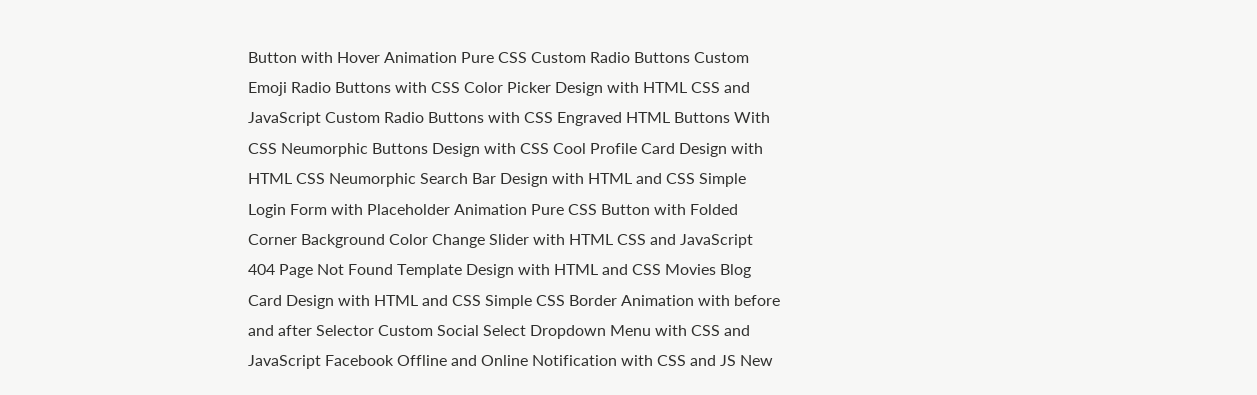Button with Hover Animation Pure CSS Custom Radio Buttons Custom Emoji Radio Buttons with CSS Color Picker Design with HTML CSS and JavaScript Custom Radio Buttons with CSS Engraved HTML Buttons With CSS Neumorphic Buttons Design with CSS Cool Profile Card Design with HTML CSS Neumorphic Search Bar Design with HTML and CSS Simple Login Form with Placeholder Animation Pure CSS Button with Folded Corner Background Color Change Slider with HTML CSS and JavaScript 404 Page Not Found Template Design with HTML and CSS Movies Blog Card Design with HTML and CSS Simple CSS Border Animation with before and after Selector Custom Social Select Dropdown Menu with CSS and JavaScript Facebook Offline and Online Notification with CSS and JS New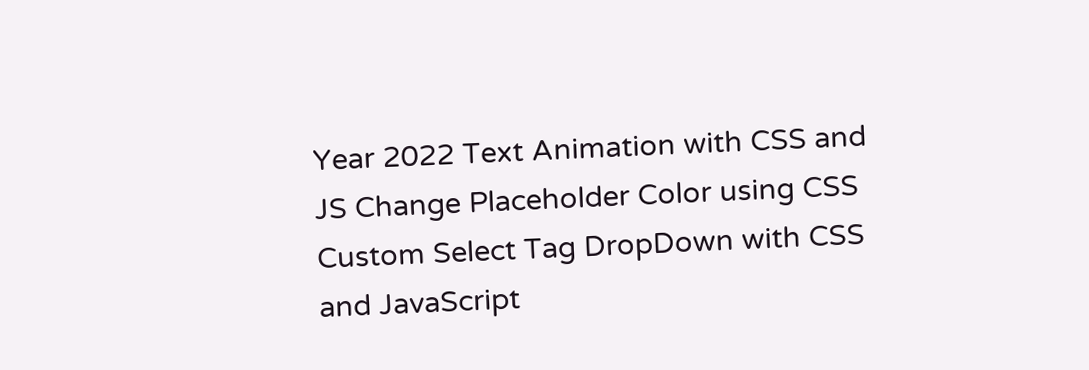Year 2022 Text Animation with CSS and JS Change Placeholder Color using CSS Custom Select Tag DropDown with CSS and JavaScript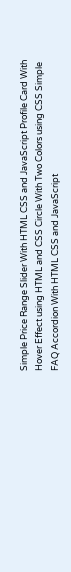Simple Price Range Slider With HTML CSS and JavaScript Profile Card With Hover Effect using HTML and CSS Circle With Two Colors using CSS Simple FAQ Accordion With HTML CSS and JavaScript